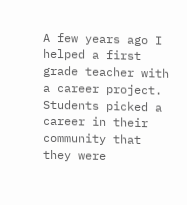A few years ago I helped a first grade teacher with a career project. Students picked a career in their community that they were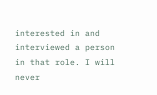interested in and interviewed a person in that role. I will never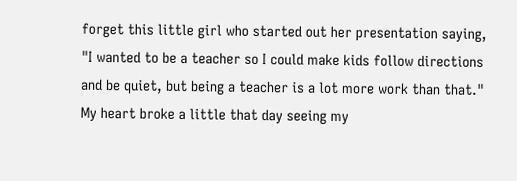forget this little girl who started out her presentation saying, "I wanted to be a teacher so I could make kids follow directions and be quiet, but being a teacher is a lot more work than that." My heart broke a little that day seeing my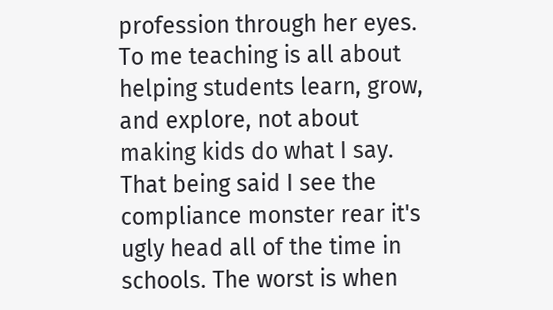profession through her eyes. To me teaching is all about helping students learn, grow, and explore, not about making kids do what I say. That being said I see the compliance monster rear it's ugly head all of the time in schools. The worst is when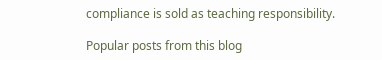compliance is sold as teaching responsibility.

Popular posts from this blog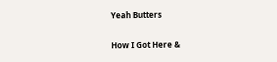Yeah Butters

How I Got Here &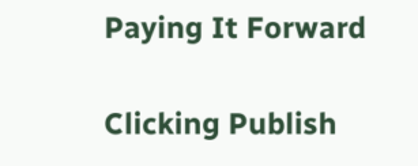Paying It Forward

Clicking Publish